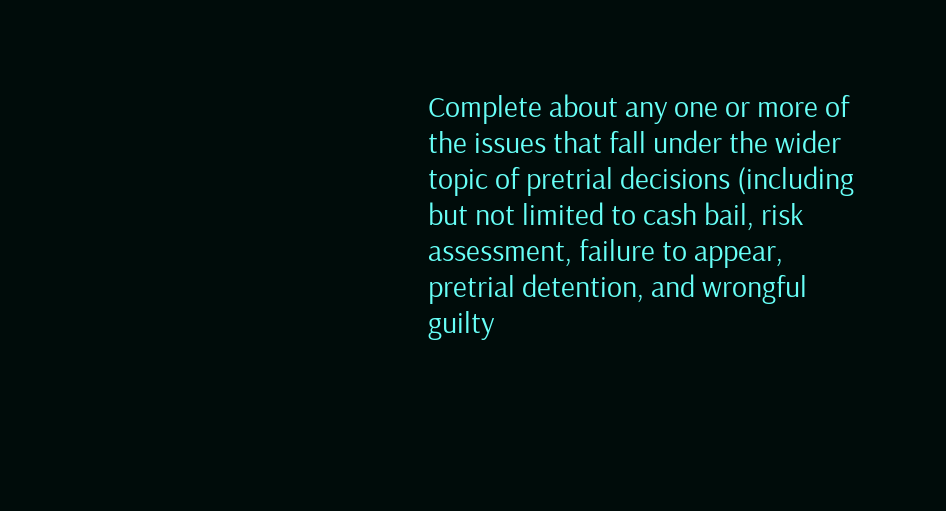Complete about any one or more of the issues that fall under the wider topic of pretrial decisions (including but not limited to cash bail, risk assessment, failure to appear, pretrial detention, and wrongful guilty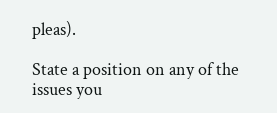pleas).

State a position on any of the issues you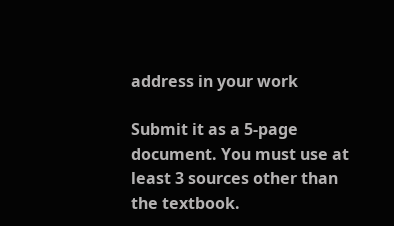address in your work

Submit it as a 5-page document. You must use at least 3 sources other than the textbook.